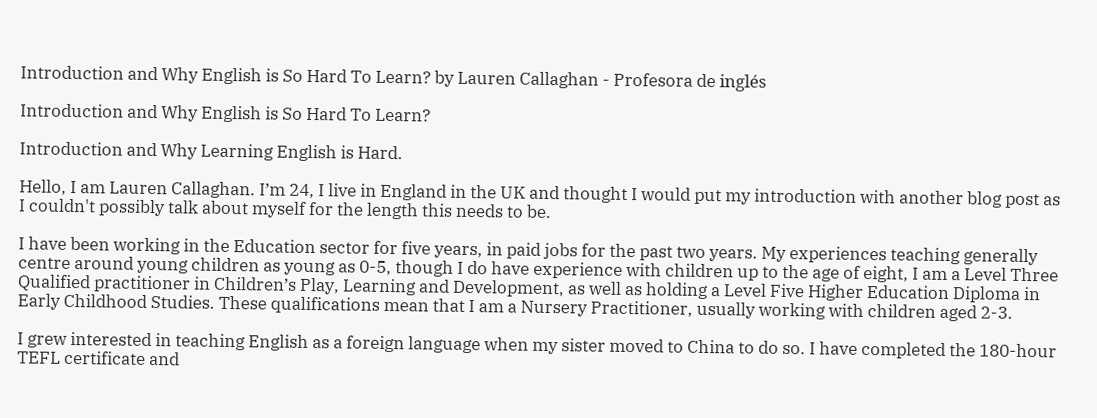Introduction and Why English is So Hard To Learn? by Lauren Callaghan - Profesora de inglés

Introduction and Why English is So Hard To Learn?

Introduction and Why Learning English is Hard.

Hello, I am Lauren Callaghan. I’m 24, I live in England in the UK and thought I would put my introduction with another blog post as I couldn't possibly talk about myself for the length this needs to be.

I have been working in the Education sector for five years, in paid jobs for the past two years. My experiences teaching generally centre around young children as young as 0-5, though I do have experience with children up to the age of eight, I am a Level Three Qualified practitioner in Children’s Play, Learning and Development, as well as holding a Level Five Higher Education Diploma in Early Childhood Studies. These qualifications mean that I am a Nursery Practitioner, usually working with children aged 2-3.

I grew interested in teaching English as a foreign language when my sister moved to China to do so. I have completed the 180-hour TEFL certificate and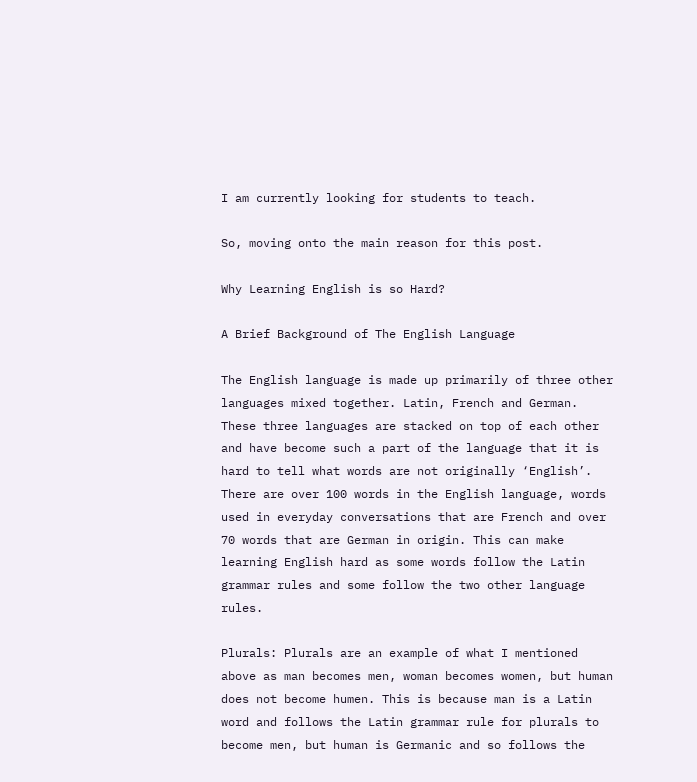I am currently looking for students to teach.

So, moving onto the main reason for this post.

Why Learning English is so Hard?

A Brief Background of The English Language

The English language is made up primarily of three other languages mixed together. Latin, French and German. These three languages are stacked on top of each other and have become such a part of the language that it is hard to tell what words are not originally ‘English’. There are over 100 words in the English language, words used in everyday conversations that are French and over 70 words that are German in origin. This can make learning English hard as some words follow the Latin grammar rules and some follow the two other language rules.

Plurals: Plurals are an example of what I mentioned above as man becomes men, woman becomes women, but human does not become humen. This is because man is a Latin word and follows the Latin grammar rule for plurals to become men, but human is Germanic and so follows the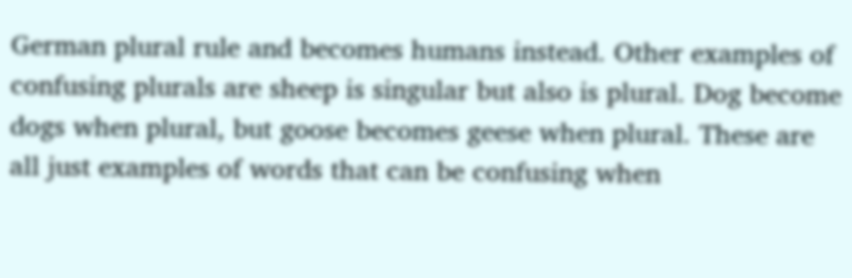German plural rule and becomes humans instead. Other examples of confusing plurals are sheep is singular but also is plural. Dog become dogs when plural, but goose becomes geese when plural. These are all just examples of words that can be confusing when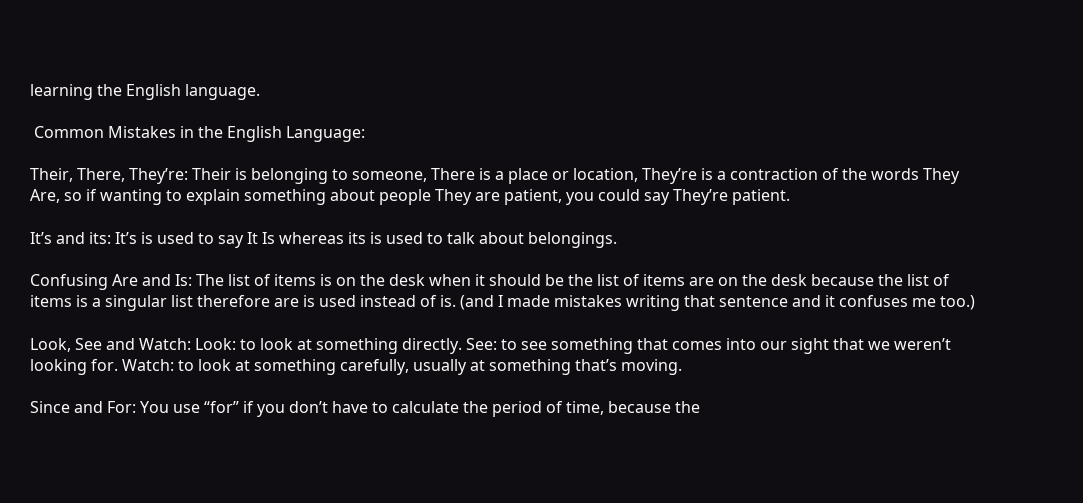learning the English language.

 Common Mistakes in the English Language:

Their, There, They’re: Their is belonging to someone, There is a place or location, They’re is a contraction of the words They Are, so if wanting to explain something about people They are patient, you could say They’re patient.

It’s and its: It’s is used to say It Is whereas its is used to talk about belongings.

Confusing Are and Is: The list of items is on the desk when it should be the list of items are on the desk because the list of items is a singular list therefore are is used instead of is. (and I made mistakes writing that sentence and it confuses me too.)

Look, See and Watch: Look: to look at something directly. See: to see something that comes into our sight that we weren’t looking for. Watch: to look at something carefully, usually at something that’s moving.

Since and For: You use “for” if you don’t have to calculate the period of time, because the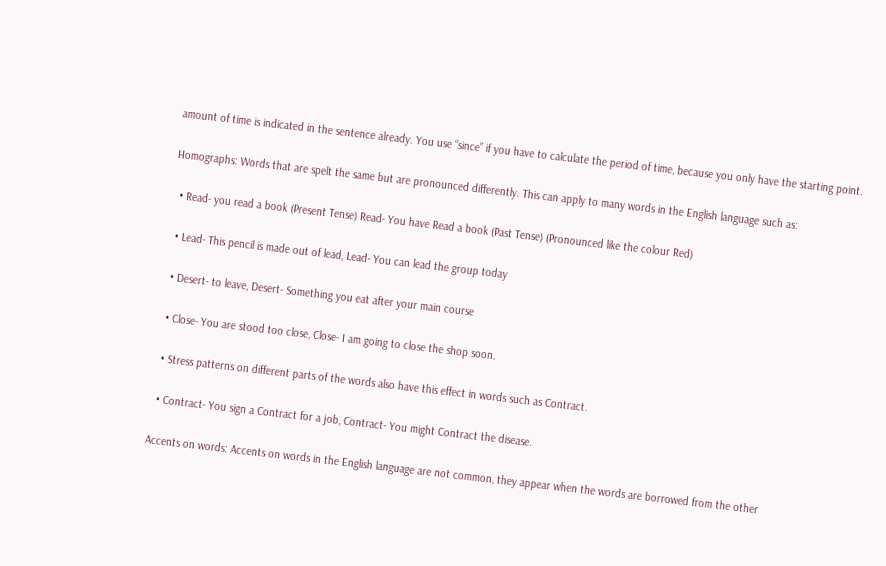amount of time is indicated in the sentence already. You use “since” if you have to calculate the period of time, because you only have the starting point.

Homographs: Words that are spelt the same but are pronounced differently. This can apply to many words in the English language such as:

  • Read- you read a book (Present Tense) Read- You have Read a book (Past Tense) (Pronounced like the colour Red)

  • Lead- This pencil is made out of lead, Lead- You can lead the group today

  • Desert- to leave, Desert- Something you eat after your main course

  • Close- You are stood too close, Close- I am going to close the shop soon.

  • Stress patterns on different parts of the words also have this effect in words such as Contract.

  • Contract- You sign a Contract for a job, Contract- You might Contract the disease.

Accents on words: Accents on words in the English language are not common, they appear when the words are borrowed from the other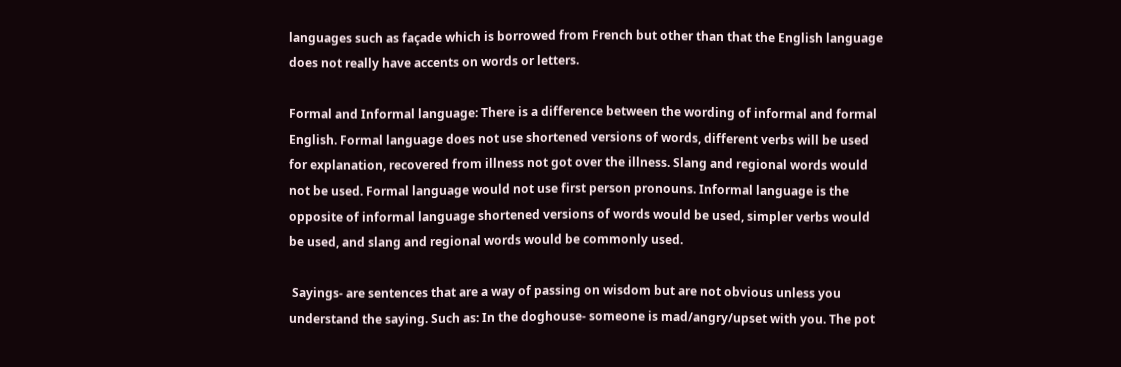languages such as façade which is borrowed from French but other than that the English language does not really have accents on words or letters.

Formal and Informal language: There is a difference between the wording of informal and formal English. Formal language does not use shortened versions of words, different verbs will be used for explanation, recovered from illness not got over the illness. Slang and regional words would not be used. Formal language would not use first person pronouns. Informal language is the opposite of informal language shortened versions of words would be used, simpler verbs would be used, and slang and regional words would be commonly used.

 Sayings- are sentences that are a way of passing on wisdom but are not obvious unless you understand the saying. Such as: In the doghouse- someone is mad/angry/upset with you. The pot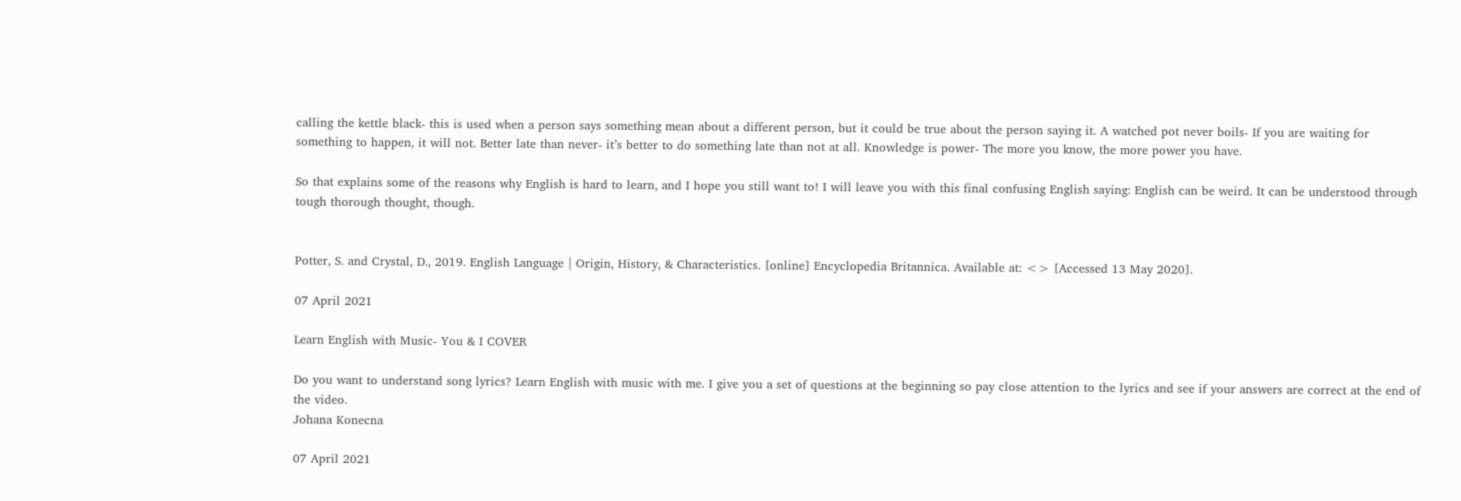calling the kettle black- this is used when a person says something mean about a different person, but it could be true about the person saying it. A watched pot never boils- If you are waiting for something to happen, it will not. Better late than never- it’s better to do something late than not at all. Knowledge is power- The more you know, the more power you have.

So that explains some of the reasons why English is hard to learn, and I hope you still want to! I will leave you with this final confusing English saying: English can be weird. It can be understood through tough thorough thought, though.


Potter, S. and Crystal, D., 2019. English Language | Origin, History, & Characteristics. [online] Encyclopedia Britannica. Available at: <> [Accessed 13 May 2020].

07 April 2021

Learn English with Music- You & I COVER

Do you want to understand song lyrics? Learn English with music with me. I give you a set of questions at the beginning so pay close attention to the lyrics and see if your answers are correct at the end of the video.
Johana Konecna

07 April 2021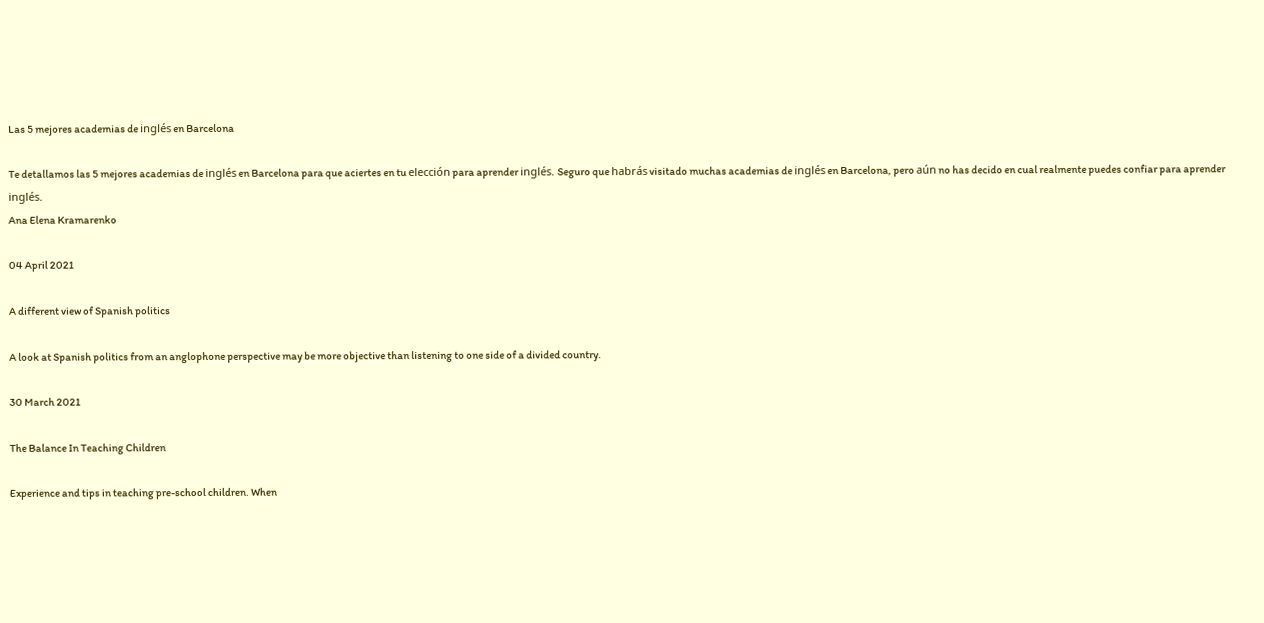Las 5 mejores academias de inglés en Barcelona

Te detallamos las 5 mejores academias de inglés en Barcelona para que aciertes en tu elección para aprender inglés. Seguro que habrás visitado muchas academias de inglés en Barcelona, pero aún no has decido en cual realmente puedes confiar para aprender inglés.
Ana Elena Kramarenko

04 April 2021

A different view of Spanish politics

A look at Spanish politics from an anglophone perspective may be more objective than listening to one side of a divided country.

30 March 2021

The Balance In Teaching Children

Experience and tips in teaching pre-school children. When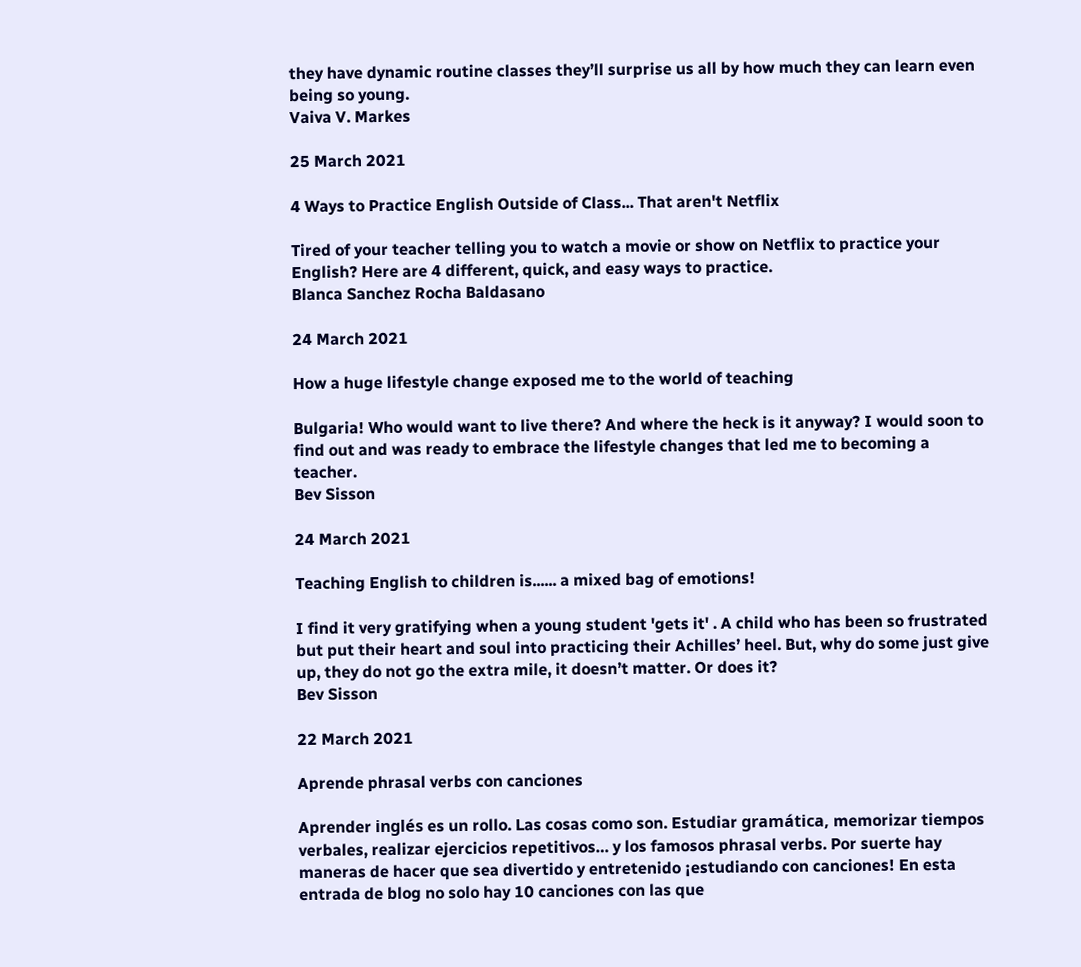they have dynamic routine classes they’ll surprise us all by how much they can learn even being so young.
Vaiva V. Markes

25 March 2021

4 Ways to Practice English Outside of Class... That aren't Netflix

Tired of your teacher telling you to watch a movie or show on Netflix to practice your English? Here are 4 different, quick, and easy ways to practice.
Blanca Sanchez Rocha Baldasano

24 March 2021

How a huge lifestyle change exposed me to the world of teaching

Bulgaria! Who would want to live there? And where the heck is it anyway? I would soon to find out and was ready to embrace the lifestyle changes that led me to becoming a teacher.
Bev Sisson

24 March 2021

Teaching English to children is...... a mixed bag of emotions!

I find it very gratifying when a young student 'gets it' . A child who has been so frustrated but put their heart and soul into practicing their Achilles’ heel. But, why do some just give up, they do not go the extra mile, it doesn’t matter. Or does it?
Bev Sisson

22 March 2021

Aprende phrasal verbs con canciones

Aprender inglés es un rollo. Las cosas como son. Estudiar gramática, memorizar tiempos verbales, realizar ejercicios repetitivos… y los famosos phrasal verbs. Por suerte hay maneras de hacer que sea divertido y entretenido ¡estudiando con canciones! En esta entrada de blog no solo hay 10 canciones con las que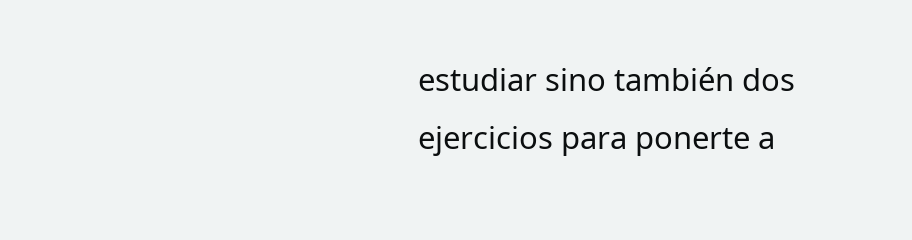estudiar sino también dos ejercicios para ponerte a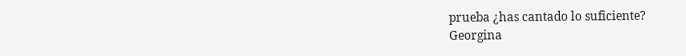prueba ¿has cantado lo suficiente?
Georgina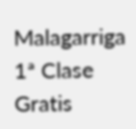Malagarriga
1ª Clase Gratis